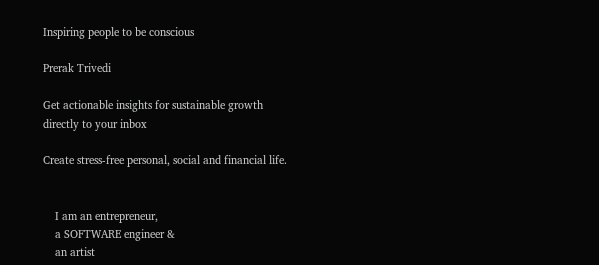Inspiring people to be conscious

Prerak Trivedi

Get actionable insights for sustainable growth
directly to your inbox

Create stress-free personal, social and financial life.


    I am an entrepreneur,
    a SOFTWARE engineer &
    an artist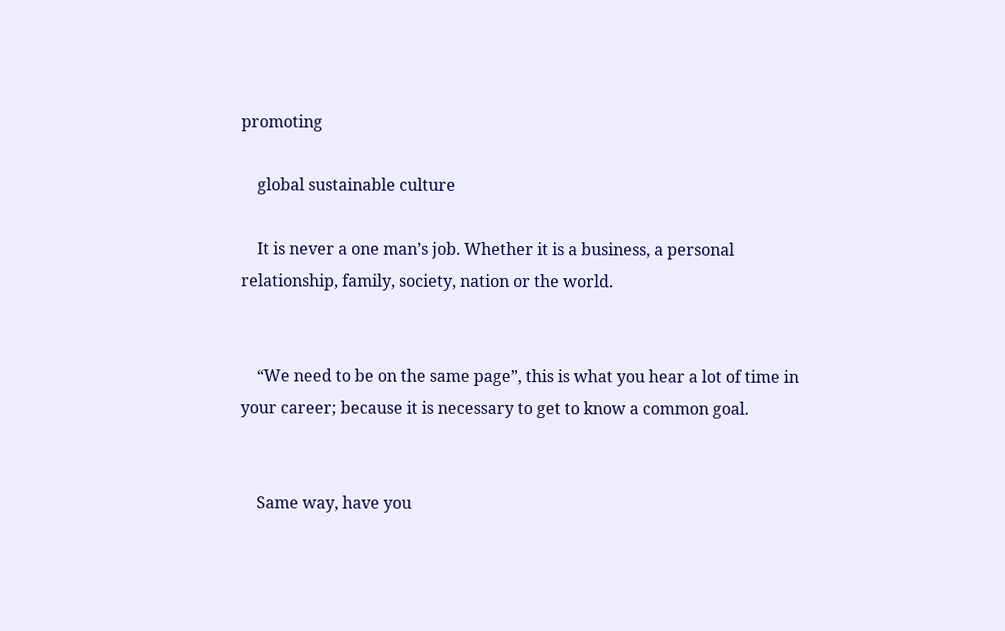promoting

    global sustainable culture

    It is never a one man’s job. Whether it is a business, a personal relationship, family, society, nation or the world.


    “We need to be on the same page”, this is what you hear a lot of time in your career; because it is necessary to get to know a common goal.


    Same way, have you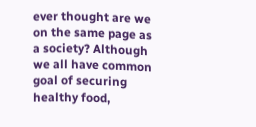ever thought are we on the same page as a society? Although we all have common goal of securing healthy food,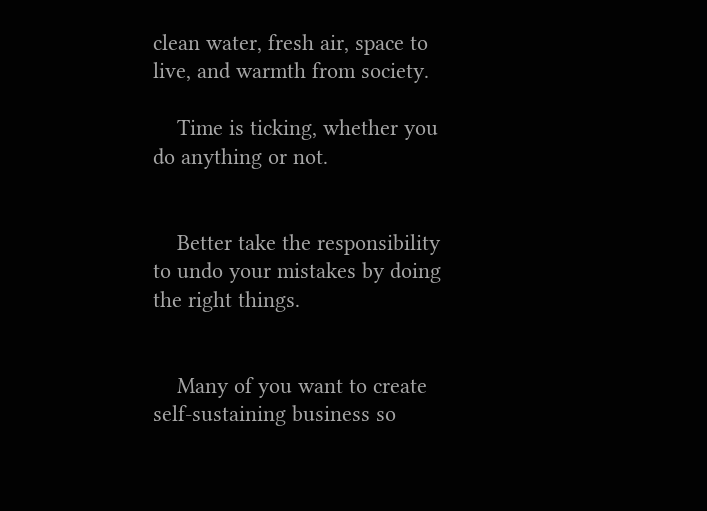clean water, fresh air, space to live, and warmth from society.

    Time is ticking, whether you do anything or not.


    Better take the responsibility to undo your mistakes by doing the right things.


    Many of you want to create self-sustaining business so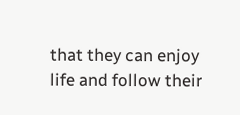that they can enjoy life and follow their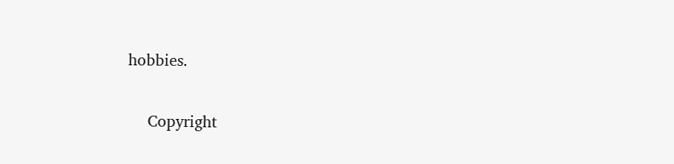hobbies.

    Copyright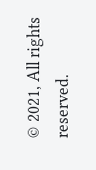© 2021, All rights reserved.